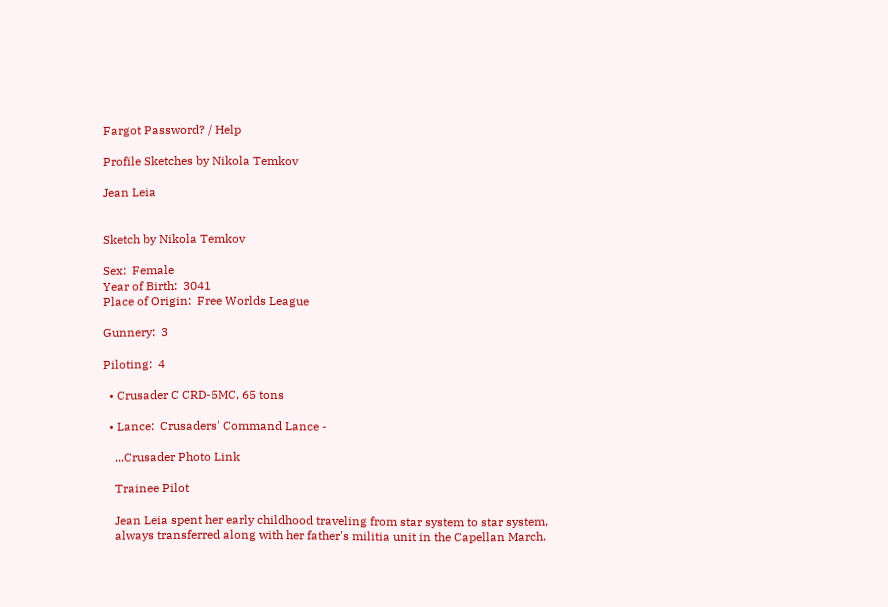Fargot Password? / Help

Profile Sketches by Nikola Temkov

Jean Leia


Sketch by Nikola Temkov

Sex:  Female
Year of Birth:  3041
Place of Origin:  Free Worlds League

Gunnery:  3

Piloting:  4

  • Crusader C CRD-5MC, 65 tons

  • Lance:  Crusaders' Command Lance -

    ...Crusader Photo Link

    Trainee Pilot

    Jean Leia spent her early childhood traveling from star system to star system,
    always transferred along with her father's militia unit in the Capellan March.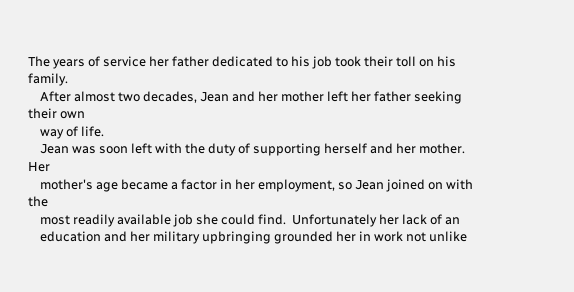The years of service her father dedicated to his job took their toll on his family.
    After almost two decades, Jean and her mother left her father seeking their own
    way of life.
    Jean was soon left with the duty of supporting herself and her mother.  Her
    mother's age became a factor in her employment, so Jean joined on with the
    most readily available job she could find.  Unfortunately her lack of an
    education and her military upbringing grounded her in work not unlike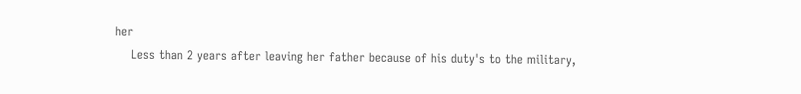her
    Less than 2 years after leaving her father because of his duty's to the military,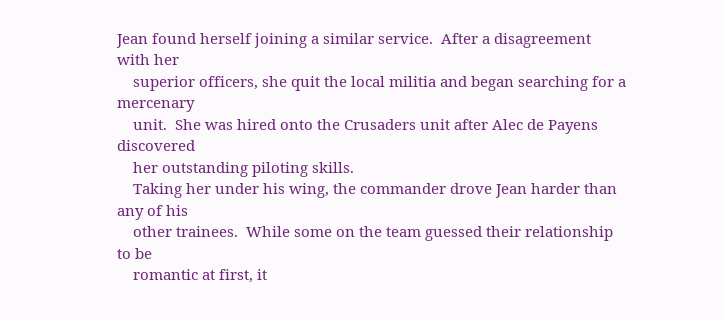Jean found herself joining a similar service.  After a disagreement with her
    superior officers, she quit the local militia and began searching for a mercenary
    unit.  She was hired onto the Crusaders unit after Alec de Payens discovered
    her outstanding piloting skills.
    Taking her under his wing, the commander drove Jean harder than any of his
    other trainees.  While some on the team guessed their relationship to be
    romantic at first, it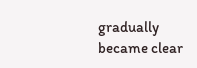gradually became clear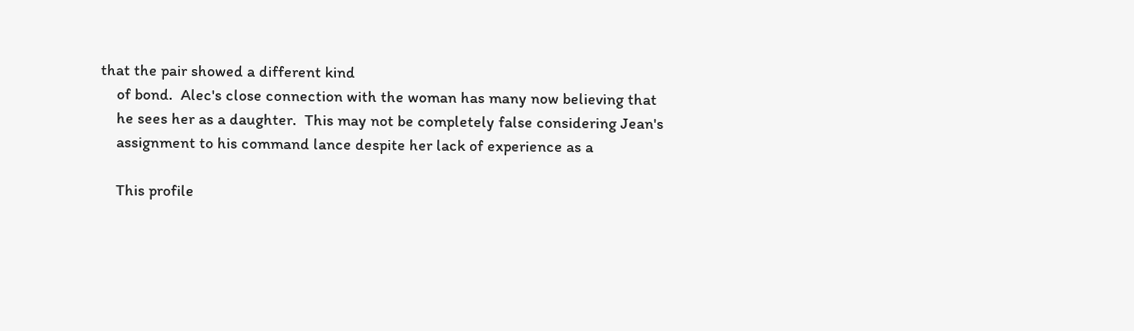that the pair showed a different kind
    of bond.  Alec's close connection with the woman has many now believing that
    he sees her as a daughter.  This may not be completely false considering Jean's
    assignment to his command lance despite her lack of experience as a

    This profile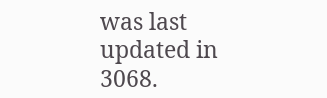was last updated in 3068.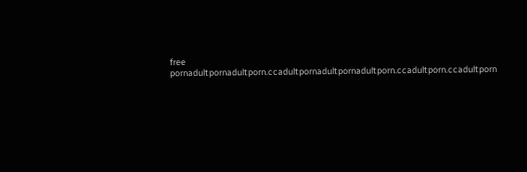free pornadultpornadultporn.ccadultpornadultpornadultporn.ccadultporn.ccadultporn